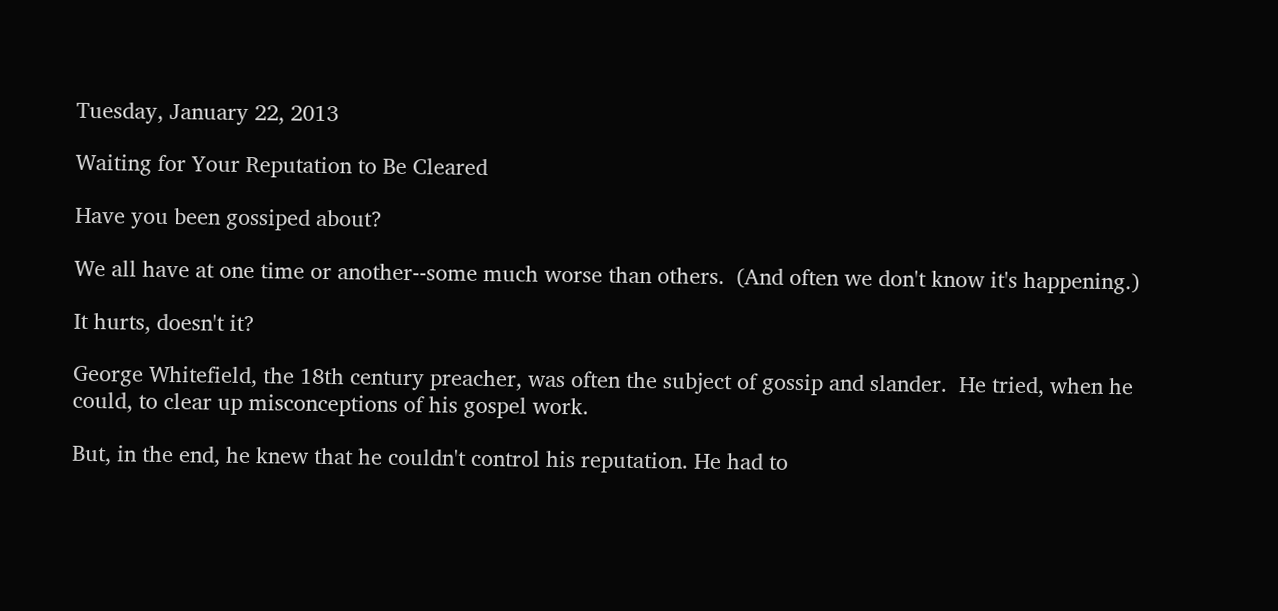Tuesday, January 22, 2013

Waiting for Your Reputation to Be Cleared

Have you been gossiped about?

We all have at one time or another--some much worse than others.  (And often we don't know it's happening.)

It hurts, doesn't it?

George Whitefield, the 18th century preacher, was often the subject of gossip and slander.  He tried, when he could, to clear up misconceptions of his gospel work.

But, in the end, he knew that he couldn't control his reputation. He had to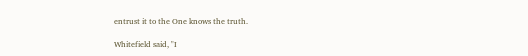entrust it to the One knows the truth.

Whitefield said, "I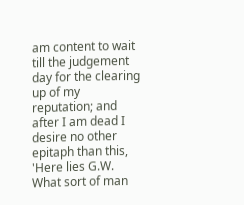am content to wait till the judgement day for the clearing up of my reputation; and after I am dead I desire no other epitaph than this, 'Here lies G.W. What sort of man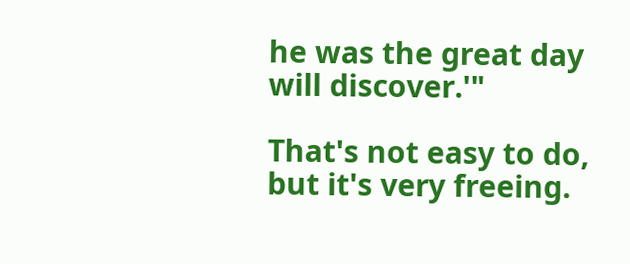he was the great day will discover.'"

That's not easy to do, but it's very freeing.